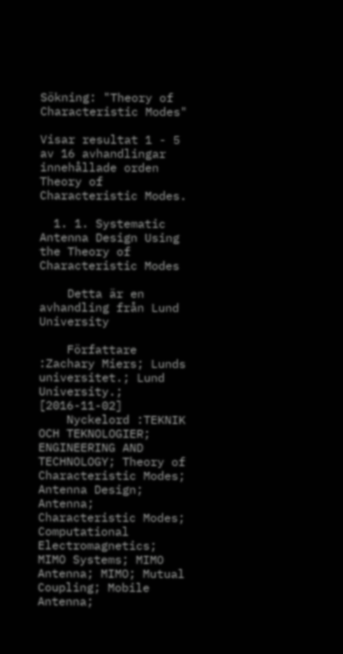Sökning: "Theory of Characteristic Modes"

Visar resultat 1 - 5 av 16 avhandlingar innehållade orden Theory of Characteristic Modes.

  1. 1. Systematic Antenna Design Using the Theory of Characteristic Modes

    Detta är en avhandling från Lund University

    Författare :Zachary Miers; Lunds universitet.; Lund University.; [2016-11-02]
    Nyckelord :TEKNIK OCH TEKNOLOGIER; ENGINEERING AND TECHNOLOGY; Theory of Characteristic Modes; Antenna Design; Antenna; Characteristic Modes; Computational Electromagnetics; MIMO Systems; MIMO Antenna; MIMO; Mutual Coupling; Mobile Antenna;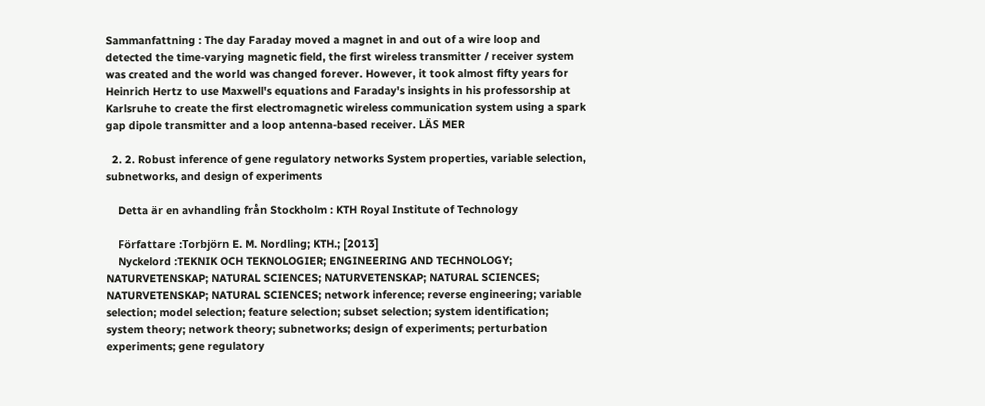Sammanfattning : The day Faraday moved a magnet in and out of a wire loop and detected the time-varying magnetic field, the first wireless transmitter / receiver system was created and the world was changed forever. However, it took almost fifty years for Heinrich Hertz to use Maxwell's equations and Faraday's insights in his professorship at Karlsruhe to create the first electromagnetic wireless communication system using a spark gap dipole transmitter and a loop antenna-based receiver. LÄS MER

  2. 2. Robust inference of gene regulatory networks System properties, variable selection, subnetworks, and design of experiments

    Detta är en avhandling från Stockholm : KTH Royal Institute of Technology

    Författare :Torbjörn E. M. Nordling; KTH.; [2013]
    Nyckelord :TEKNIK OCH TEKNOLOGIER; ENGINEERING AND TECHNOLOGY; NATURVETENSKAP; NATURAL SCIENCES; NATURVETENSKAP; NATURAL SCIENCES; NATURVETENSKAP; NATURAL SCIENCES; network inference; reverse engineering; variable selection; model selection; feature selection; subset selection; system identification; system theory; network theory; subnetworks; design of experiments; perturbation experiments; gene regulatory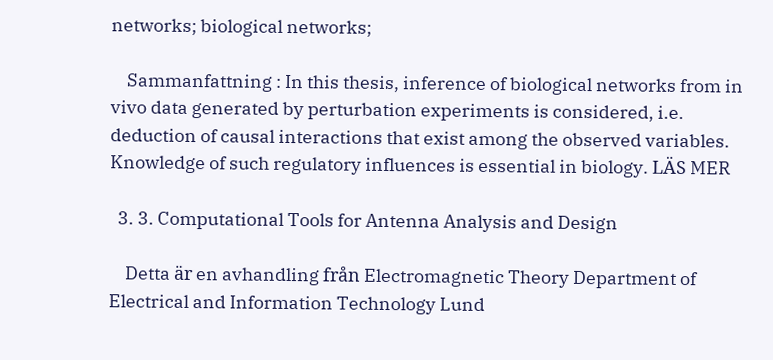networks; biological networks;

    Sammanfattning : In this thesis, inference of biological networks from in vivo data generated by perturbation experiments is considered, i.e. deduction of causal interactions that exist among the observed variables. Knowledge of such regulatory influences is essential in biology. LÄS MER

  3. 3. Computational Tools for Antenna Analysis and Design

    Detta är en avhandling från Electromagnetic Theory Department of Electrical and Information Technology Lund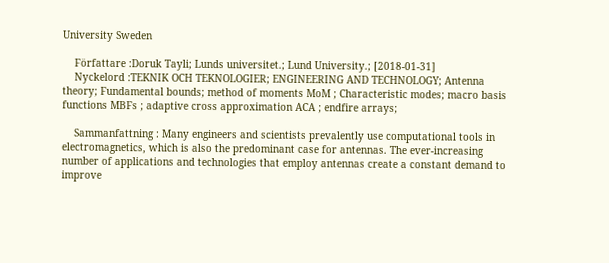University Sweden

    Författare :Doruk Tayli; Lunds universitet.; Lund University.; [2018-01-31]
    Nyckelord :TEKNIK OCH TEKNOLOGIER; ENGINEERING AND TECHNOLOGY; Antenna theory; Fundamental bounds; method of moments MoM ; Characteristic modes; macro basis functions MBFs ; adaptive cross approximation ACA ; endfire arrays;

    Sammanfattning : Many engineers and scientists prevalently use computational tools in electromagnetics, which is also the predominant case for antennas. The ever-increasing number of applications and technologies that employ antennas create a constant demand to improve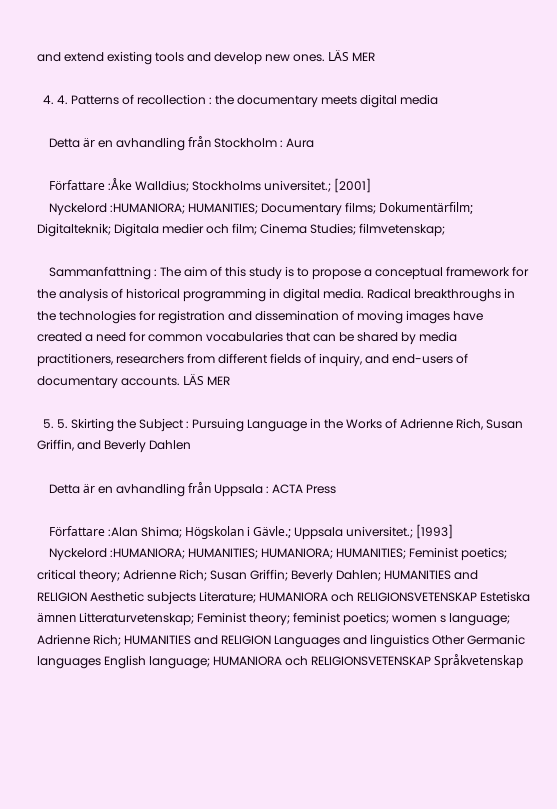and extend existing tools and develop new ones. LÄS MER

  4. 4. Patterns of recollection : the documentary meets digital media

    Detta är en avhandling från Stockholm : Aura

    Författare :Åke Walldius; Stockholms universitet.; [2001]
    Nyckelord :HUMANIORA; HUMANITIES; Documentary films; Dokumentärfilm; Digitalteknik; Digitala medier och film; Cinema Studies; filmvetenskap;

    Sammanfattning : The aim of this study is to propose a conceptual framework for the analysis of historical programming in digital media. Radical breakthroughs in the technologies for registration and dissemination of moving images have created a need for common vocabularies that can be shared by media practitioners, researchers from different fields of inquiry, and end-users of documentary accounts. LÄS MER

  5. 5. Skirting the Subject : Pursuing Language in the Works of Adrienne Rich, Susan Griffin, and Beverly Dahlen

    Detta är en avhandling från Uppsala : ACTA Press

    Författare :Alan Shima; Högskolan i Gävle.; Uppsala universitet.; [1993]
    Nyckelord :HUMANIORA; HUMANITIES; HUMANIORA; HUMANITIES; Feminist poetics; critical theory; Adrienne Rich; Susan Griffin; Beverly Dahlen; HUMANITIES and RELIGION Aesthetic subjects Literature; HUMANIORA och RELIGIONSVETENSKAP Estetiska ämnen Litteraturvetenskap; Feminist theory; feminist poetics; women s language; Adrienne Rich; HUMANITIES and RELIGION Languages and linguistics Other Germanic languages English language; HUMANIORA och RELIGIONSVETENSKAP Språkvetenskap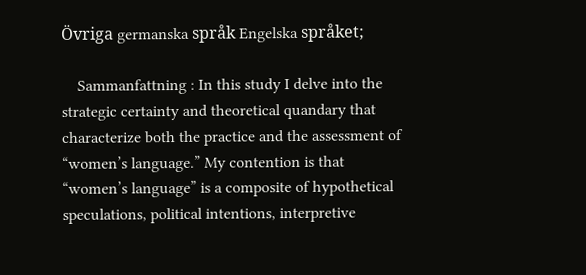Övriga germanska språk Engelska språket;

    Sammanfattning : In this study I delve into the strategic certainty and theoretical quandary that characterize both the practice and the assessment of “women’s language.” My contention is that “women’s language” is a composite of hypothetical speculations, political intentions, interpretive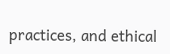practices, and ethical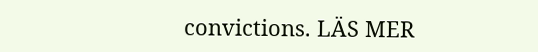convictions. LÄS MER